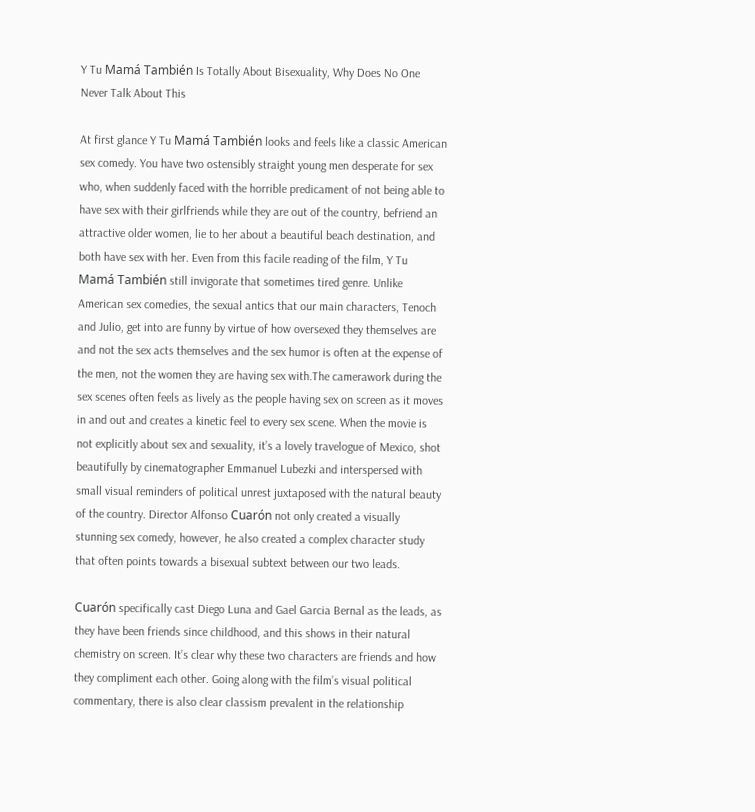Y Tu Mamá También Is Totally About Bisexuality, Why Does No One Never Talk About This

At first glance Y Tu Mamá También looks and feels like a classic American sex comedy. You have two ostensibly straight young men desperate for sex who, when suddenly faced with the horrible predicament of not being able to have sex with their girlfriends while they are out of the country, befriend an attractive older women, lie to her about a beautiful beach destination, and both have sex with her. Even from this facile reading of the film, Y Tu Mamá También still invigorate that sometimes tired genre. Unlike American sex comedies, the sexual antics that our main characters, Tenoch and Julio, get into are funny by virtue of how oversexed they themselves are and not the sex acts themselves and the sex humor is often at the expense of the men, not the women they are having sex with.The camerawork during the sex scenes often feels as lively as the people having sex on screen as it moves in and out and creates a kinetic feel to every sex scene. When the movie is not explicitly about sex and sexuality, it’s a lovely travelogue of Mexico, shot beautifully by cinematographer Emmanuel Lubezki and interspersed with small visual reminders of political unrest juxtaposed with the natural beauty of the country. Director Alfonso Cuarón not only created a visually stunning sex comedy, however, he also created a complex character study that often points towards a bisexual subtext between our two leads.

Cuarón specifically cast Diego Luna and Gael Garcia Bernal as the leads, as they have been friends since childhood, and this shows in their natural chemistry on screen. It’s clear why these two characters are friends and how they compliment each other. Going along with the film’s visual political commentary, there is also clear classism prevalent in the relationship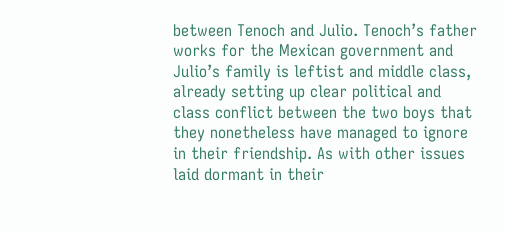between Tenoch and Julio. Tenoch’s father works for the Mexican government and Julio’s family is leftist and middle class, already setting up clear political and class conflict between the two boys that they nonetheless have managed to ignore in their friendship. As with other issues laid dormant in their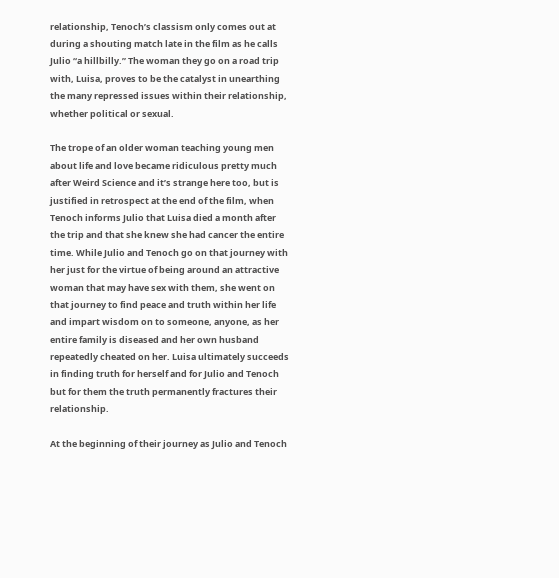relationship, Tenoch’s classism only comes out at during a shouting match late in the film as he calls Julio “a hillbilly.” The woman they go on a road trip with, Luisa, proves to be the catalyst in unearthing the many repressed issues within their relationship, whether political or sexual.

The trope of an older woman teaching young men about life and love became ridiculous pretty much after Weird Science and it’s strange here too, but is justified in retrospect at the end of the film, when Tenoch informs Julio that Luisa died a month after the trip and that she knew she had cancer the entire time. While Julio and Tenoch go on that journey with her just for the virtue of being around an attractive woman that may have sex with them, she went on that journey to find peace and truth within her life and impart wisdom on to someone, anyone, as her entire family is diseased and her own husband repeatedly cheated on her. Luisa ultimately succeeds in finding truth for herself and for Julio and Tenoch but for them the truth permanently fractures their relationship.

At the beginning of their journey as Julio and Tenoch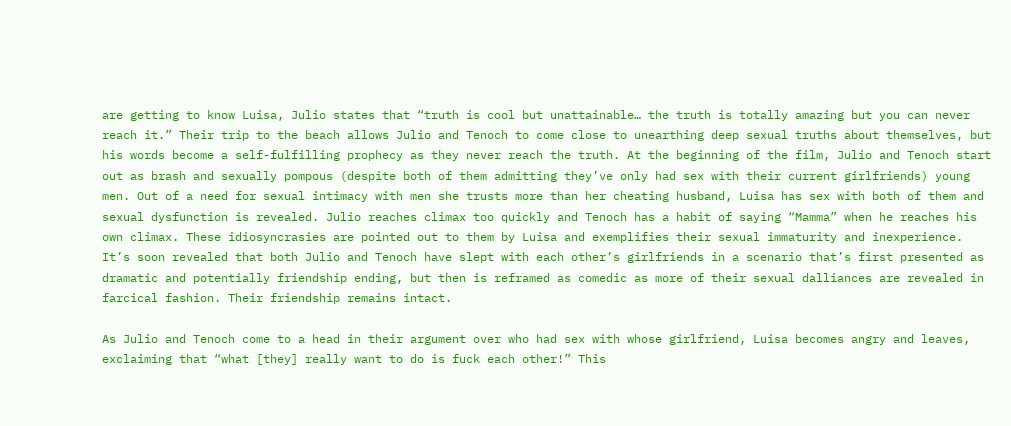are getting to know Luisa, Julio states that “truth is cool but unattainable… the truth is totally amazing but you can never reach it.” Their trip to the beach allows Julio and Tenoch to come close to unearthing deep sexual truths about themselves, but his words become a self-fulfilling prophecy as they never reach the truth. At the beginning of the film, Julio and Tenoch start out as brash and sexually pompous (despite both of them admitting they’ve only had sex with their current girlfriends) young men. Out of a need for sexual intimacy with men she trusts more than her cheating husband, Luisa has sex with both of them and sexual dysfunction is revealed. Julio reaches climax too quickly and Tenoch has a habit of saying “Mamma” when he reaches his own climax. These idiosyncrasies are pointed out to them by Luisa and exemplifies their sexual immaturity and inexperience. It’s soon revealed that both Julio and Tenoch have slept with each other’s girlfriends in a scenario that’s first presented as dramatic and potentially friendship ending, but then is reframed as comedic as more of their sexual dalliances are revealed in farcical fashion. Their friendship remains intact.

As Julio and Tenoch come to a head in their argument over who had sex with whose girlfriend, Luisa becomes angry and leaves, exclaiming that “what [they] really want to do is fuck each other!” This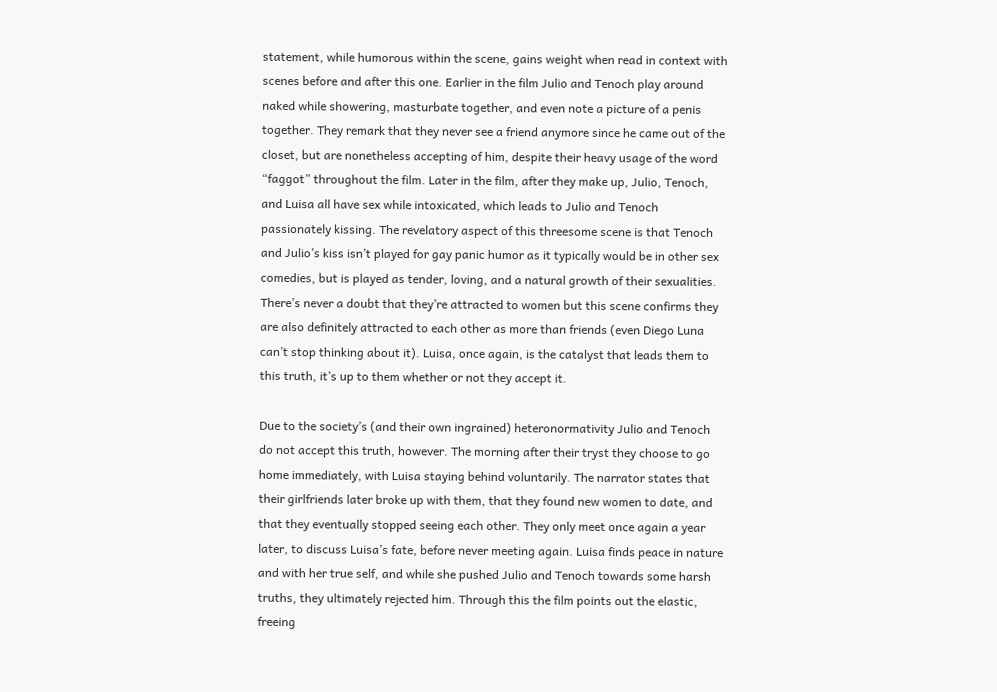statement, while humorous within the scene, gains weight when read in context with scenes before and after this one. Earlier in the film Julio and Tenoch play around naked while showering, masturbate together, and even note a picture of a penis together. They remark that they never see a friend anymore since he came out of the closet, but are nonetheless accepting of him, despite their heavy usage of the word “faggot” throughout the film. Later in the film, after they make up, Julio, Tenoch, and Luisa all have sex while intoxicated, which leads to Julio and Tenoch passionately kissing. The revelatory aspect of this threesome scene is that Tenoch and Julio’s kiss isn’t played for gay panic humor as it typically would be in other sex comedies, but is played as tender, loving, and a natural growth of their sexualities. There’s never a doubt that they’re attracted to women but this scene confirms they are also definitely attracted to each other as more than friends (even Diego Luna can’t stop thinking about it). Luisa, once again, is the catalyst that leads them to this truth, it’s up to them whether or not they accept it.

Due to the society’s (and their own ingrained) heteronormativity Julio and Tenoch do not accept this truth, however. The morning after their tryst they choose to go home immediately, with Luisa staying behind voluntarily. The narrator states that their girlfriends later broke up with them, that they found new women to date, and that they eventually stopped seeing each other. They only meet once again a year later, to discuss Luisa’s fate, before never meeting again. Luisa finds peace in nature and with her true self, and while she pushed Julio and Tenoch towards some harsh truths, they ultimately rejected him. Through this the film points out the elastic, freeing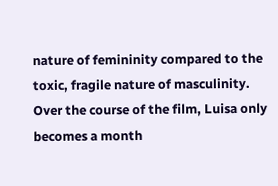nature of femininity compared to the toxic, fragile nature of masculinity. Over the course of the film, Luisa only becomes a month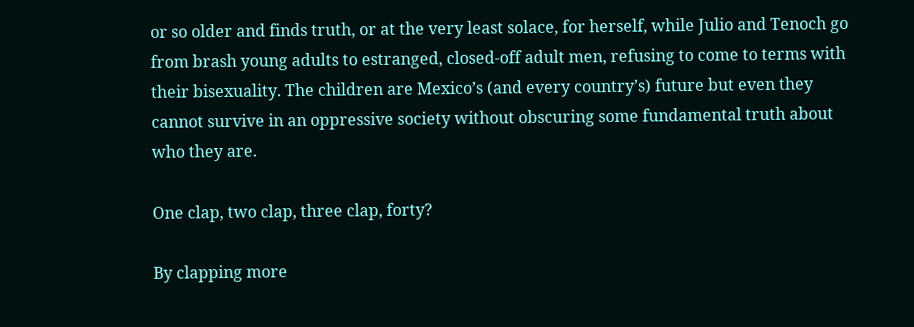or so older and finds truth, or at the very least solace, for herself, while Julio and Tenoch go from brash young adults to estranged, closed-off adult men, refusing to come to terms with their bisexuality. The children are Mexico’s (and every country’s) future but even they cannot survive in an oppressive society without obscuring some fundamental truth about who they are.

One clap, two clap, three clap, forty?

By clapping more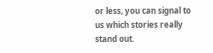or less, you can signal to us which stories really stand out.